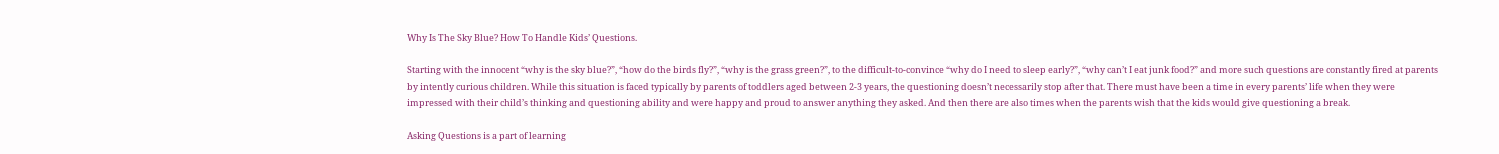Why Is The Sky Blue? How To Handle Kids’ Questions.

Starting with the innocent “why is the sky blue?”, “how do the birds fly?”, “why is the grass green?”, to the difficult-to-convince “why do I need to sleep early?”, “why can’t I eat junk food?” and more such questions are constantly fired at parents by intently curious children. While this situation is faced typically by parents of toddlers aged between 2-3 years, the questioning doesn’t necessarily stop after that. There must have been a time in every parents’ life when they were impressed with their child’s thinking and questioning ability and were happy and proud to answer anything they asked. And then there are also times when the parents wish that the kids would give questioning a break.

Asking Questions is a part of learning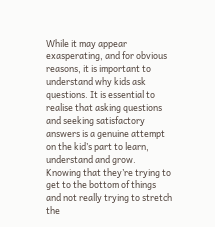While it may appear exasperating, and for obvious reasons, it is important to understand why kids ask questions. It is essential to realise that asking questions and seeking satisfactory answers is a genuine attempt on the kid’s part to learn, understand and grow. Knowing that they’re trying to get to the bottom of things and not really trying to stretch the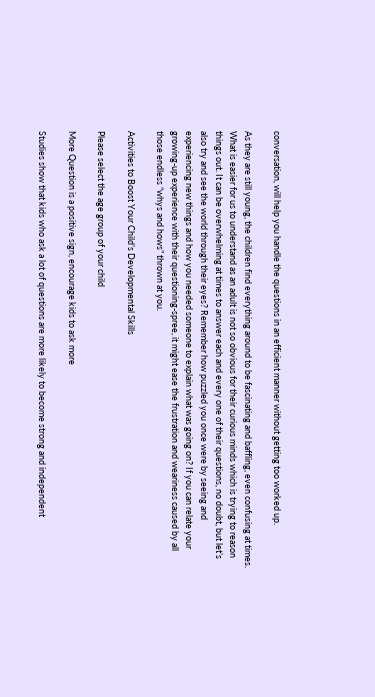conversation, will help you handle the questions in an efficient manner without getting too worked up.

As they are still young, the children find everything around to be fascinating and baffling, even confusing at times. What is easier for us to understand as an adult is not so obvious for their curious minds which is trying to reason things out. It can be overwhelming at times to answer each and every one of their questions, no doubt, but let’s also try and see the world through their eyes? Remember how puzzled you once were by seeing and experiencing new things and how you needed someone to explain what was going on? If you can relate your growing-up experience with their questioning-spree, it might ease the frustration and weariness caused by all those endless “whys and hows” thrown at you.

Activities to Boost Your Child’s Developmental Skills

Please select the age group of your child

More Question is a positive sign, encourage kids to ask more

Studies show that kids who ask a lot of questions are more likely to become strong and independent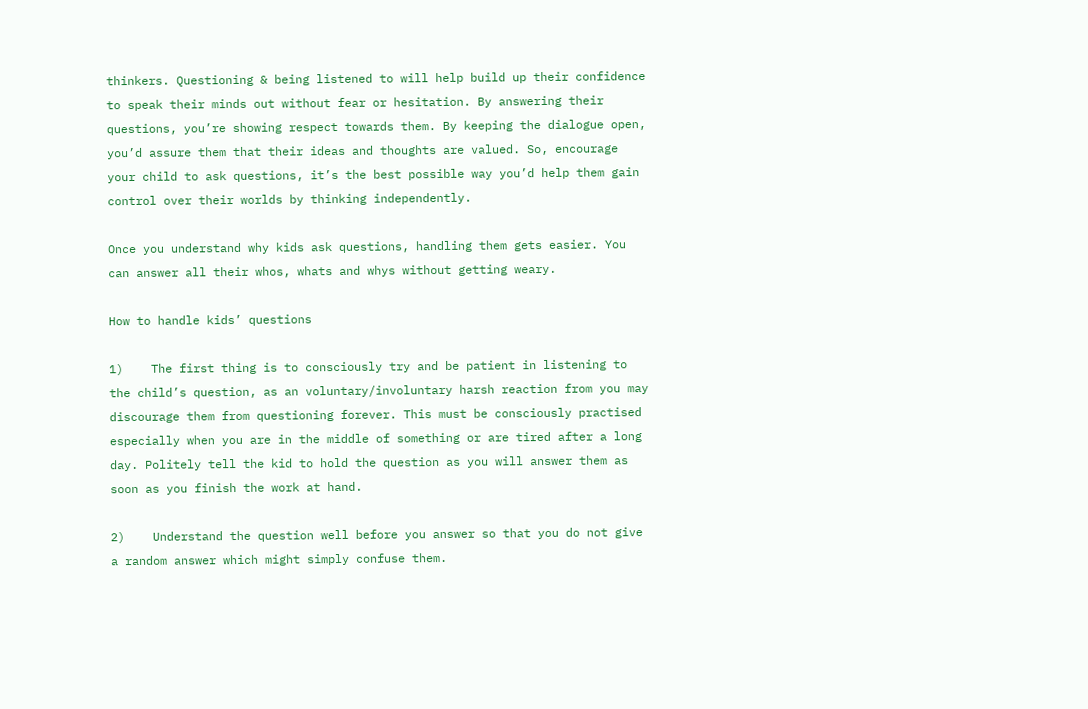thinkers. Questioning & being listened to will help build up their confidence to speak their minds out without fear or hesitation. By answering their questions, you’re showing respect towards them. By keeping the dialogue open, you’d assure them that their ideas and thoughts are valued. So, encourage your child to ask questions, it’s the best possible way you’d help them gain control over their worlds by thinking independently.

Once you understand why kids ask questions, handling them gets easier. You can answer all their whos, whats and whys without getting weary.

How to handle kids’ questions

1)    The first thing is to consciously try and be patient in listening to the child’s question, as an voluntary/involuntary harsh reaction from you may discourage them from questioning forever. This must be consciously practised especially when you are in the middle of something or are tired after a long day. Politely tell the kid to hold the question as you will answer them as soon as you finish the work at hand.

2)    Understand the question well before you answer so that you do not give a random answer which might simply confuse them.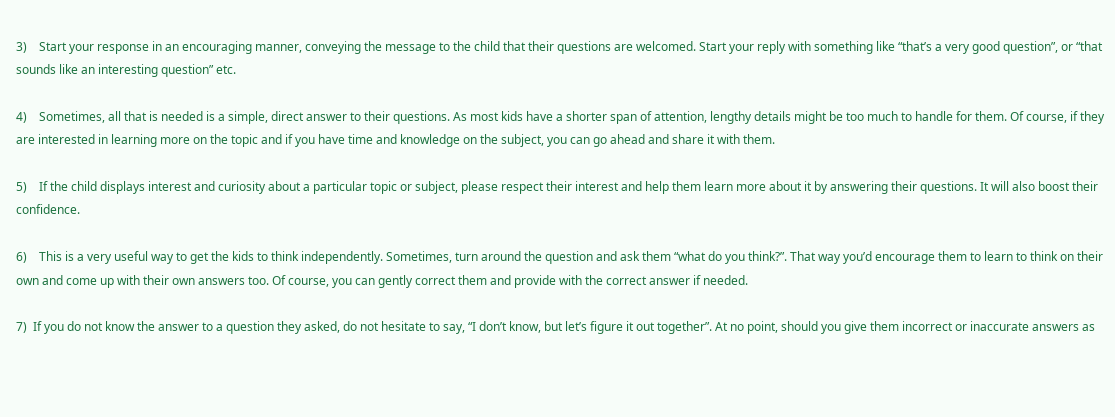3)    Start your response in an encouraging manner, conveying the message to the child that their questions are welcomed. Start your reply with something like “that’s a very good question”, or “that sounds like an interesting question” etc.

4)    Sometimes, all that is needed is a simple, direct answer to their questions. As most kids have a shorter span of attention, lengthy details might be too much to handle for them. Of course, if they are interested in learning more on the topic and if you have time and knowledge on the subject, you can go ahead and share it with them.

5)    If the child displays interest and curiosity about a particular topic or subject, please respect their interest and help them learn more about it by answering their questions. It will also boost their confidence.

6)    This is a very useful way to get the kids to think independently. Sometimes, turn around the question and ask them “what do you think?”. That way you’d encourage them to learn to think on their own and come up with their own answers too. Of course, you can gently correct them and provide with the correct answer if needed.

7)  If you do not know the answer to a question they asked, do not hesitate to say, “I don’t know, but let’s figure it out together”. At no point, should you give them incorrect or inaccurate answers as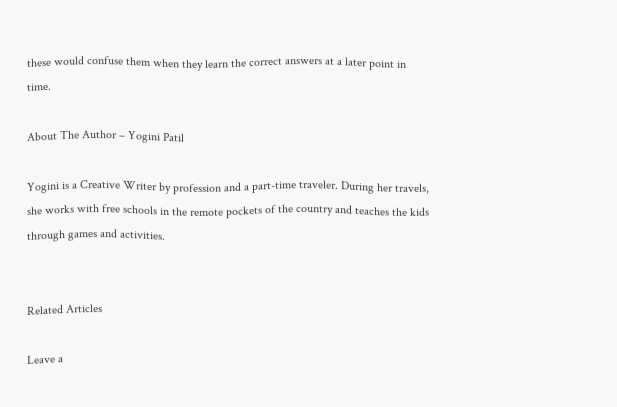these would confuse them when they learn the correct answers at a later point in time.

About The Author – Yogini Patil

Yogini is a Creative Writer by profession and a part-time traveler. During her travels, she works with free schools in the remote pockets of the country and teaches the kids through games and activities.


Related Articles

Leave a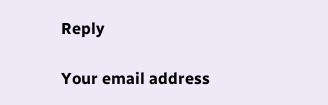Reply

Your email address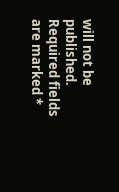will not be published. Required fields are marked *